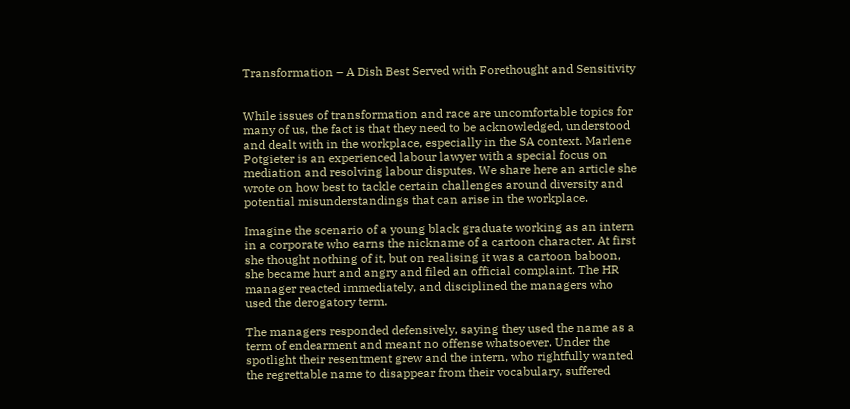Transformation – A Dish Best Served with Forethought and Sensitivity


While issues of transformation and race are uncomfortable topics for many of us, the fact is that they need to be acknowledged, understood and dealt with in the workplace, especially in the SA context. Marlene Potgieter is an experienced labour lawyer with a special focus on mediation and resolving labour disputes. We share here an article she wrote on how best to tackle certain challenges around diversity and potential misunderstandings that can arise in the workplace.

Imagine the scenario of a young black graduate working as an intern in a corporate who earns the nickname of a cartoon character. At first she thought nothing of it, but on realising it was a cartoon baboon, she became hurt and angry and filed an official complaint. The HR manager reacted immediately, and disciplined the managers who used the derogatory term.

The managers responded defensively, saying they used the name as a term of endearment and meant no offense whatsoever. Under the spotlight their resentment grew and the intern, who rightfully wanted the regrettable name to disappear from their vocabulary, suffered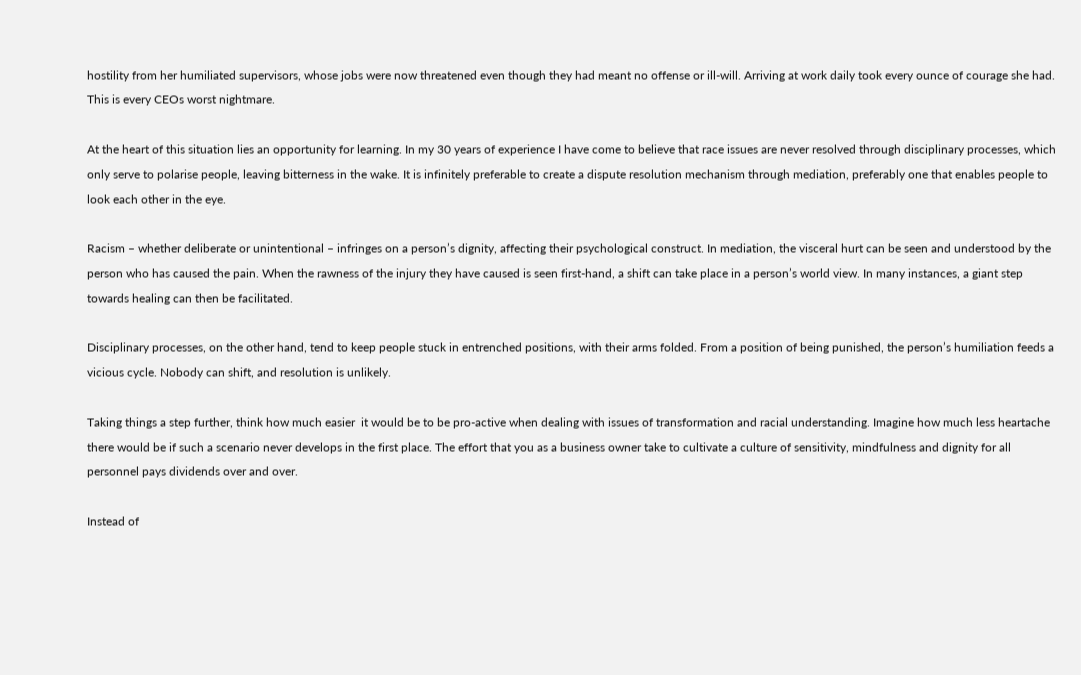hostility from her humiliated supervisors, whose jobs were now threatened even though they had meant no offense or ill-will. Arriving at work daily took every ounce of courage she had. This is every CEOs worst nightmare.

At the heart of this situation lies an opportunity for learning. In my 30 years of experience I have come to believe that race issues are never resolved through disciplinary processes, which only serve to polarise people, leaving bitterness in the wake. It is infinitely preferable to create a dispute resolution mechanism through mediation, preferably one that enables people to look each other in the eye.

Racism – whether deliberate or unintentional – infringes on a person’s dignity, affecting their psychological construct. In mediation, the visceral hurt can be seen and understood by the person who has caused the pain. When the rawness of the injury they have caused is seen first-hand, a shift can take place in a person’s world view. In many instances, a giant step towards healing can then be facilitated.

Disciplinary processes, on the other hand, tend to keep people stuck in entrenched positions, with their arms folded. From a position of being punished, the person’s humiliation feeds a vicious cycle. Nobody can shift, and resolution is unlikely.

Taking things a step further, think how much easier  it would be to be pro-active when dealing with issues of transformation and racial understanding. Imagine how much less heartache  there would be if such a scenario never develops in the first place. The effort that you as a business owner take to cultivate a culture of sensitivity, mindfulness and dignity for all personnel pays dividends over and over.

Instead of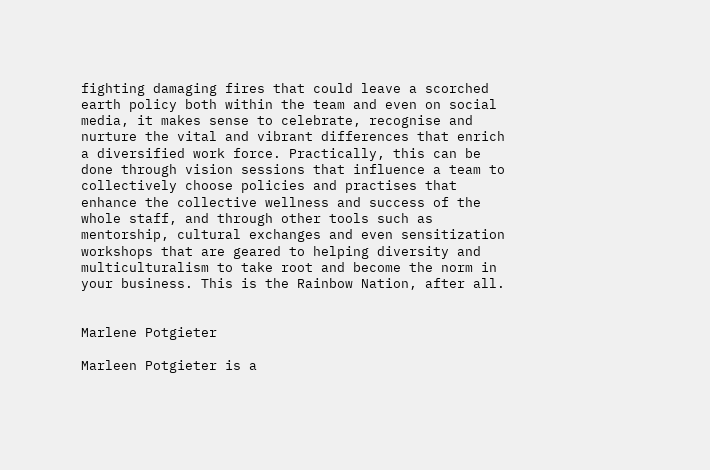fighting damaging fires that could leave a scorched earth policy both within the team and even on social media, it makes sense to celebrate, recognise and nurture the vital and vibrant differences that enrich a diversified work force. Practically, this can be done through vision sessions that influence a team to collectively choose policies and practises that enhance the collective wellness and success of the whole staff, and through other tools such as mentorship, cultural exchanges and even sensitization workshops that are geared to helping diversity and multiculturalism to take root and become the norm in your business. This is the Rainbow Nation, after all.


Marlene Potgieter

Marleen Potgieter is a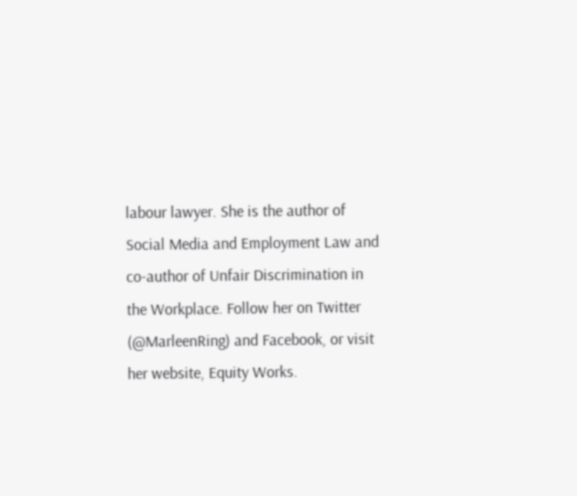labour lawyer. She is the author of Social Media and Employment Law and co-author of Unfair Discrimination in the Workplace. Follow her on Twitter (@MarleenRing) and Facebook, or visit her website, Equity Works.